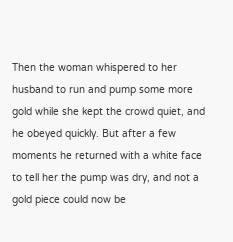Then the woman whispered to her husband to run and pump some more gold while she kept the crowd quiet, and he obeyed quickly. But after a few moments he returned with a white face to tell her the pump was dry, and not a gold piece could now be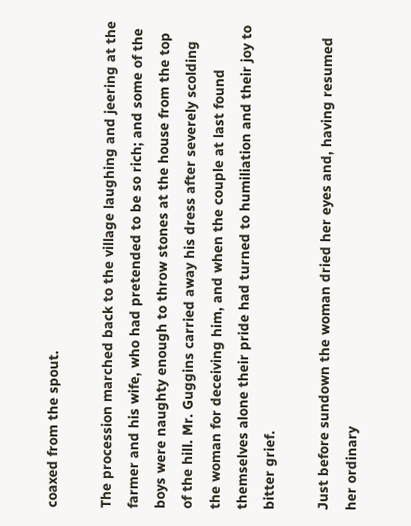coaxed from the spout.

The procession marched back to the village laughing and jeering at the farmer and his wife, who had pretended to be so rich; and some of the boys were naughty enough to throw stones at the house from the top of the hill. Mr. Guggins carried away his dress after severely scolding the woman for deceiving him, and when the couple at last found themselves alone their pride had turned to humiliation and their joy to bitter grief.

Just before sundown the woman dried her eyes and, having resumed her ordinary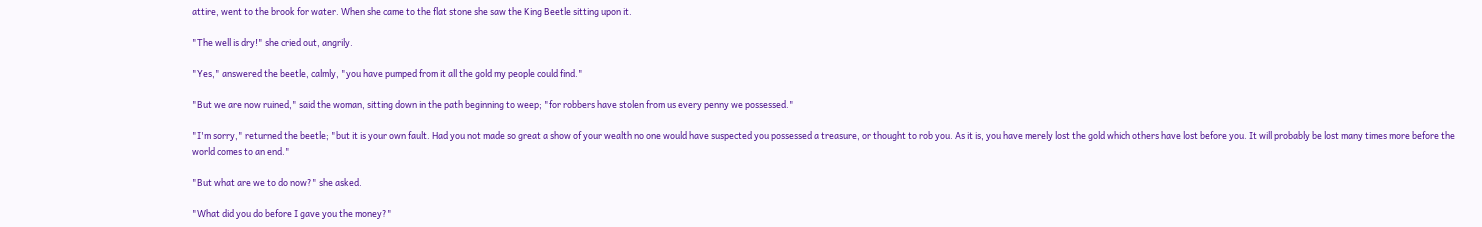attire, went to the brook for water. When she came to the flat stone she saw the King Beetle sitting upon it.

"The well is dry!" she cried out, angrily.

"Yes," answered the beetle, calmly, "you have pumped from it all the gold my people could find."

"But we are now ruined," said the woman, sitting down in the path beginning to weep; "for robbers have stolen from us every penny we possessed."

"I'm sorry," returned the beetle; "but it is your own fault. Had you not made so great a show of your wealth no one would have suspected you possessed a treasure, or thought to rob you. As it is, you have merely lost the gold which others have lost before you. It will probably be lost many times more before the world comes to an end."

"But what are we to do now?" she asked.

"What did you do before I gave you the money?"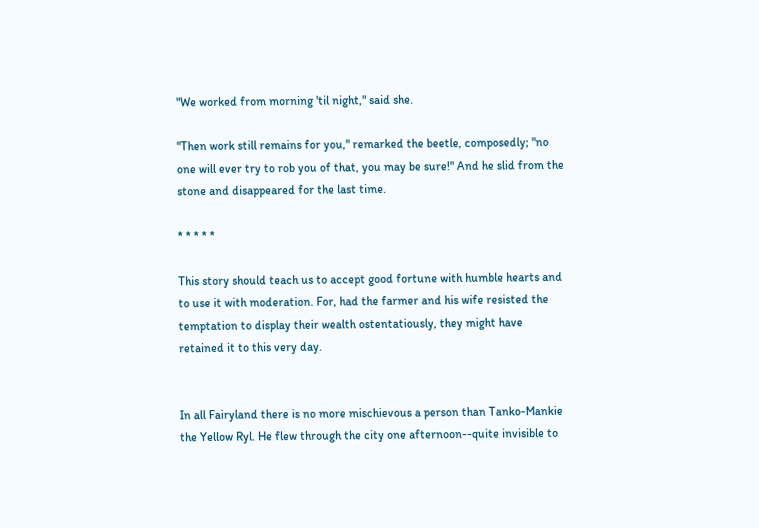"We worked from morning 'til night," said she.

"Then work still remains for you," remarked the beetle, composedly; "no one will ever try to rob you of that, you may be sure!" And he slid from the stone and disappeared for the last time.

* * * * *

This story should teach us to accept good fortune with humble hearts and to use it with moderation. For, had the farmer and his wife resisted the temptation to display their wealth ostentatiously, they might have retained it to this very day.


In all Fairyland there is no more mischievous a person than Tanko-Mankie the Yellow Ryl. He flew through the city one afternoon--quite invisible to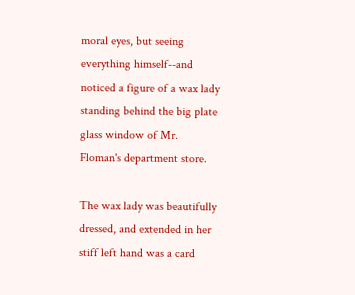moral eyes, but seeing everything himself--and noticed a figure of a wax lady standing behind the big plate glass window of Mr. Floman's department store.

The wax lady was beautifully dressed, and extended in her stiff left hand was a card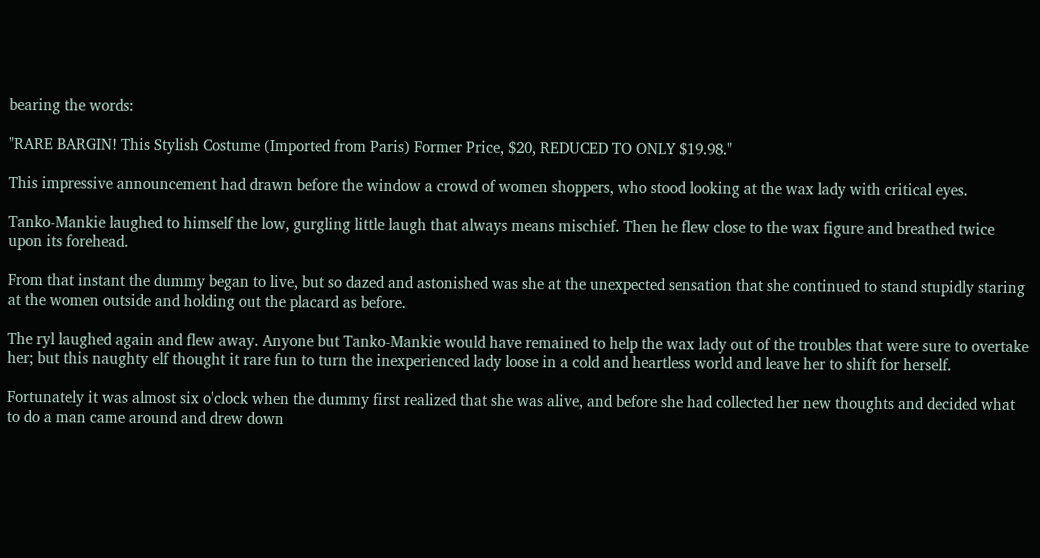bearing the words:

"RARE BARGIN! This Stylish Costume (Imported from Paris) Former Price, $20, REDUCED TO ONLY $19.98."

This impressive announcement had drawn before the window a crowd of women shoppers, who stood looking at the wax lady with critical eyes.

Tanko-Mankie laughed to himself the low, gurgling little laugh that always means mischief. Then he flew close to the wax figure and breathed twice upon its forehead.

From that instant the dummy began to live, but so dazed and astonished was she at the unexpected sensation that she continued to stand stupidly staring at the women outside and holding out the placard as before.

The ryl laughed again and flew away. Anyone but Tanko-Mankie would have remained to help the wax lady out of the troubles that were sure to overtake her; but this naughty elf thought it rare fun to turn the inexperienced lady loose in a cold and heartless world and leave her to shift for herself.

Fortunately it was almost six o'clock when the dummy first realized that she was alive, and before she had collected her new thoughts and decided what to do a man came around and drew down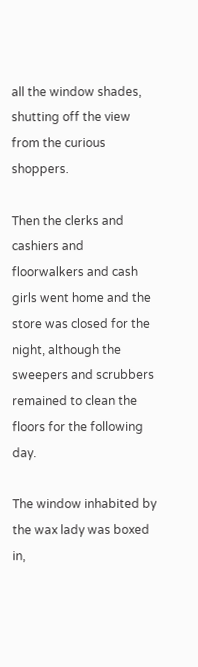all the window shades, shutting off the view from the curious shoppers.

Then the clerks and cashiers and floorwalkers and cash girls went home and the store was closed for the night, although the sweepers and scrubbers remained to clean the floors for the following day.

The window inhabited by the wax lady was boxed in,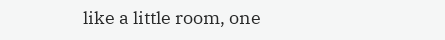like a little room, one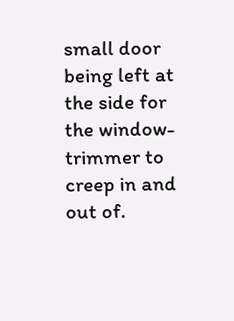small door being left at the side for the window-trimmer to creep in and out of.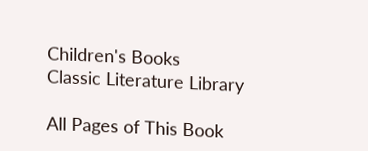Children's Books
Classic Literature Library

All Pages of This Book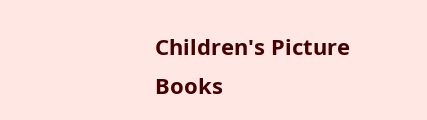Children's Picture Books